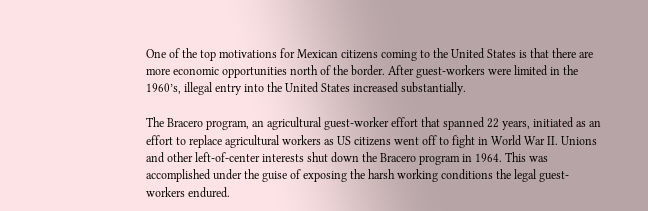One of the top motivations for Mexican citizens coming to the United States is that there are more economic opportunities north of the border. After guest-workers were limited in the 1960’s, illegal entry into the United States increased substantially.

The Bracero program, an agricultural guest-worker effort that spanned 22 years, initiated as an effort to replace agricultural workers as US citizens went off to fight in World War II. Unions and other left-of-center interests shut down the Bracero program in 1964. This was accomplished under the guise of exposing the harsh working conditions the legal guest-workers endured.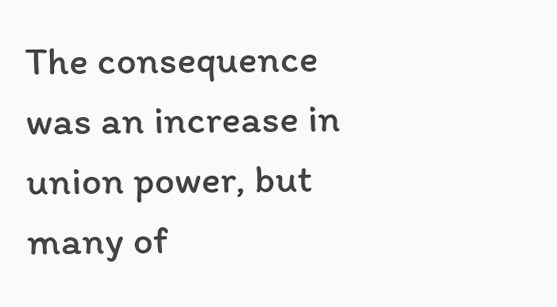The consequence was an increase in union power, but many of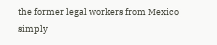the former legal workers from Mexico simply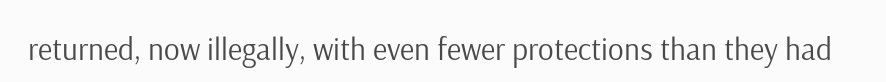returned, now illegally, with even fewer protections than they had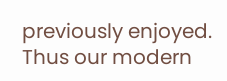previously enjoyed. Thus our modern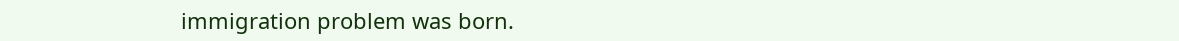immigration problem was born.